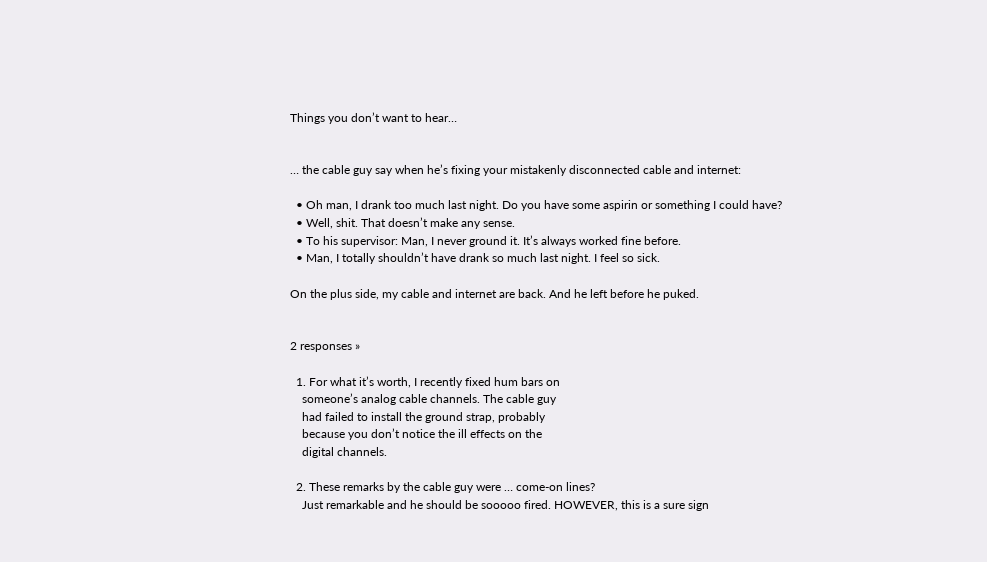Things you don’t want to hear…


… the cable guy say when he’s fixing your mistakenly disconnected cable and internet:

  • Oh man, I drank too much last night. Do you have some aspirin or something I could have?
  • Well, shit. That doesn’t make any sense.
  • To his supervisor: Man, I never ground it. It’s always worked fine before.
  • Man, I totally shouldn’t have drank so much last night. I feel so sick.

On the plus side, my cable and internet are back. And he left before he puked.


2 responses »

  1. For what it’s worth, I recently fixed hum bars on
    someone’s analog cable channels. The cable guy
    had failed to install the ground strap, probably
    because you don’t notice the ill effects on the
    digital channels.

  2. These remarks by the cable guy were … come-on lines?
    Just remarkable and he should be sooooo fired. HOWEVER, this is a sure sign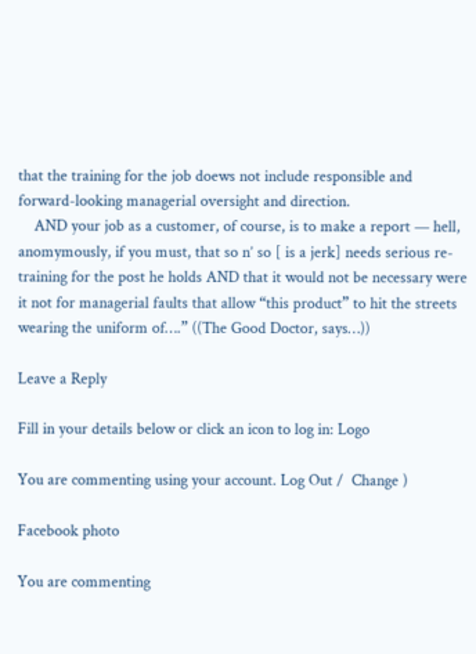that the training for the job doews not include responsible and forward-looking managerial oversight and direction.
    AND your job as a customer, of course, is to make a report — hell, anomymously, if you must, that so n’ so [ is a jerk] needs serious re-training for the post he holds AND that it would not be necessary were it not for managerial faults that allow “this product” to hit the streets wearing the uniform of….” ((The Good Doctor, says…))

Leave a Reply

Fill in your details below or click an icon to log in: Logo

You are commenting using your account. Log Out /  Change )

Facebook photo

You are commenting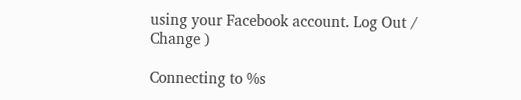using your Facebook account. Log Out /  Change )

Connecting to %s